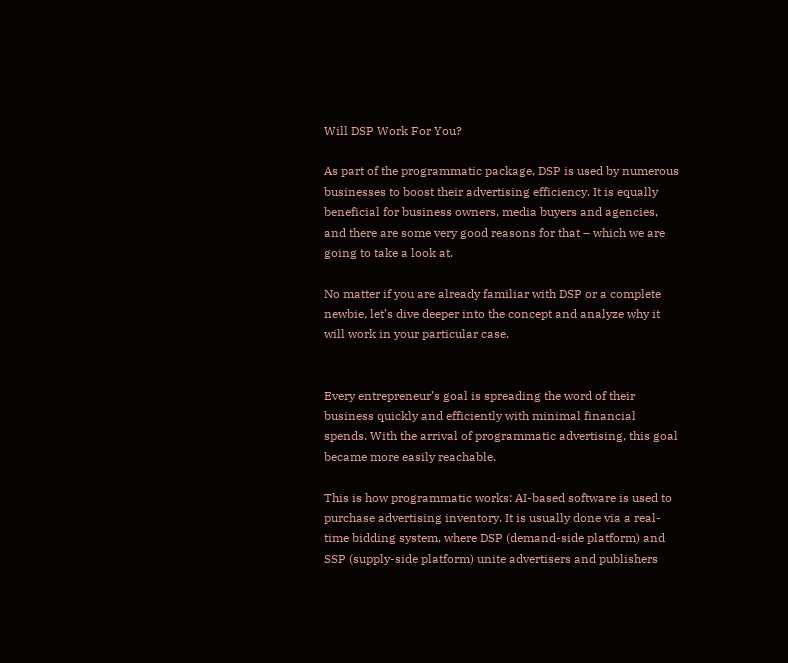Will DSP Work For You?

As part of the programmatic package, DSP is used by numerous businesses to boost their advertising efficiency. It is equally beneficial for business owners, media buyers and agencies, and there are some very good reasons for that – which we are going to take a look at.

No matter if you are already familiar with DSP or a complete newbie, let’s dive deeper into the concept and analyze why it will work in your particular case.


Every entrepreneur’s goal is spreading the word of their business quickly and efficiently with minimal financial spends. With the arrival of programmatic advertising, this goal became more easily reachable.

This is how programmatic works: AI-based software is used to purchase advertising inventory. It is usually done via a real-time bidding system, where DSP (demand-side platform) and SSP (supply-side platform) unite advertisers and publishers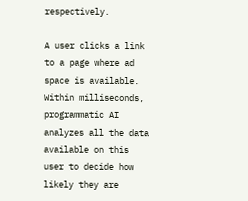respectively.

A user clicks a link to a page where ad space is available. Within milliseconds, programmatic AI analyzes all the data available on this user to decide how likely they are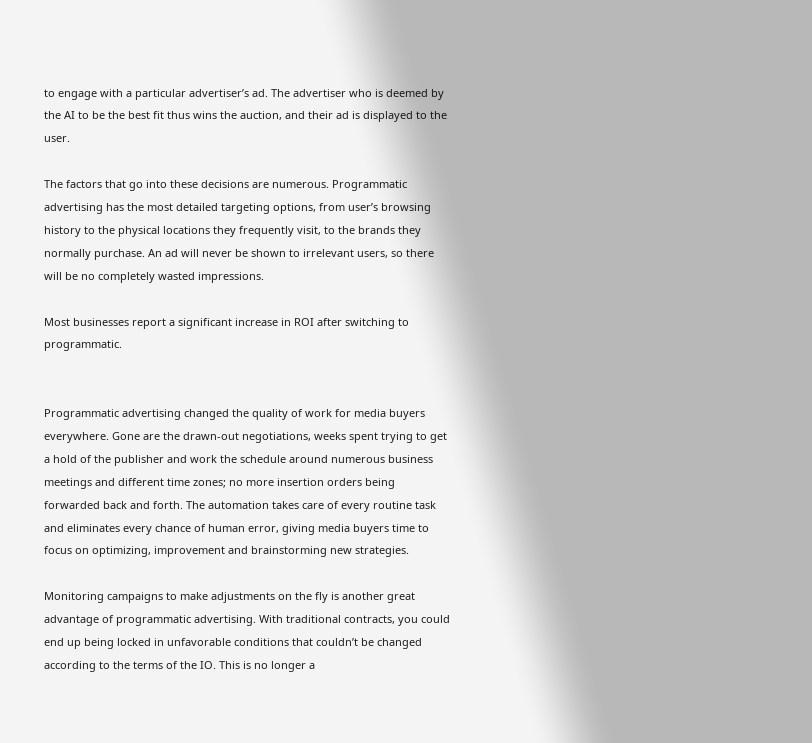to engage with a particular advertiser’s ad. The advertiser who is deemed by the AI to be the best fit thus wins the auction, and their ad is displayed to the user.

The factors that go into these decisions are numerous. Programmatic advertising has the most detailed targeting options, from user’s browsing history to the physical locations they frequently visit, to the brands they normally purchase. An ad will never be shown to irrelevant users, so there will be no completely wasted impressions.

Most businesses report a significant increase in ROI after switching to programmatic.


Programmatic advertising changed the quality of work for media buyers everywhere. Gone are the drawn-out negotiations, weeks spent trying to get a hold of the publisher and work the schedule around numerous business meetings and different time zones; no more insertion orders being forwarded back and forth. The automation takes care of every routine task and eliminates every chance of human error, giving media buyers time to focus on optimizing, improvement and brainstorming new strategies.

Monitoring campaigns to make adjustments on the fly is another great advantage of programmatic advertising. With traditional contracts, you could end up being locked in unfavorable conditions that couldn’t be changed according to the terms of the IO. This is no longer a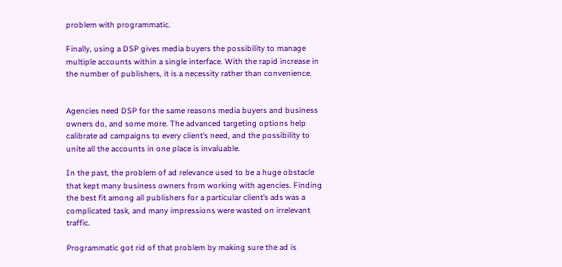problem with programmatic.

Finally, using a DSP gives media buyers the possibility to manage multiple accounts within a single interface. With the rapid increase in the number of publishers, it is a necessity rather than convenience.


Agencies need DSP for the same reasons media buyers and business owners do, and some more. The advanced targeting options help calibrate ad campaigns to every client’s need, and the possibility to unite all the accounts in one place is invaluable.

In the past, the problem of ad relevance used to be a huge obstacle that kept many business owners from working with agencies. Finding the best fit among all publishers for a particular client’s ads was a complicated task, and many impressions were wasted on irrelevant traffic.

Programmatic got rid of that problem by making sure the ad is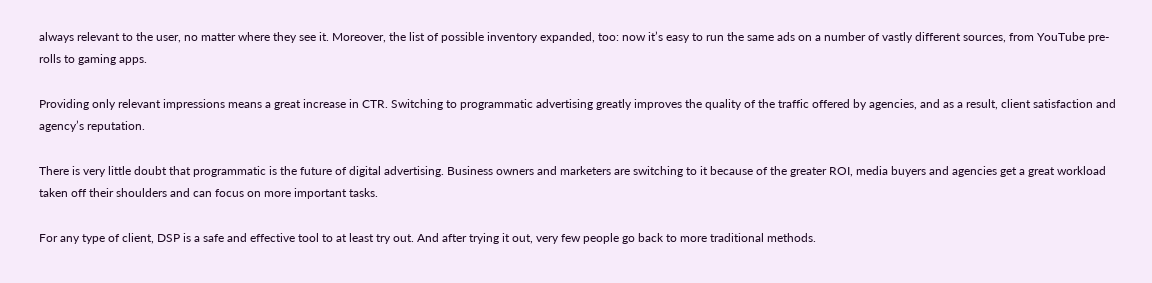always relevant to the user, no matter where they see it. Moreover, the list of possible inventory expanded, too: now it’s easy to run the same ads on a number of vastly different sources, from YouTube pre-rolls to gaming apps.

Providing only relevant impressions means a great increase in CTR. Switching to programmatic advertising greatly improves the quality of the traffic offered by agencies, and as a result, client satisfaction and agency’s reputation.

There is very little doubt that programmatic is the future of digital advertising. Business owners and marketers are switching to it because of the greater ROI, media buyers and agencies get a great workload taken off their shoulders and can focus on more important tasks.

For any type of client, DSP is a safe and effective tool to at least try out. And after trying it out, very few people go back to more traditional methods.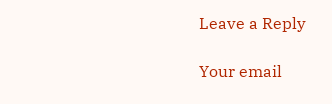Leave a Reply

Your email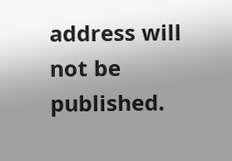address will not be published.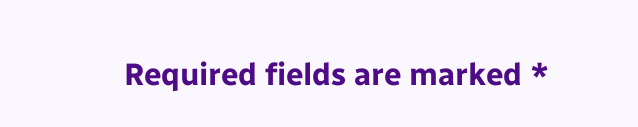Required fields are marked *